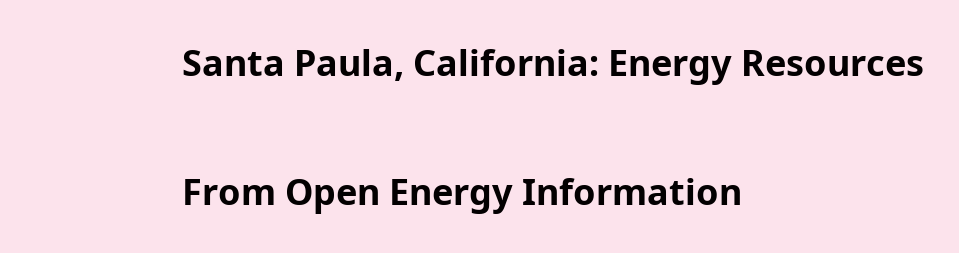Santa Paula, California: Energy Resources

From Open Energy Information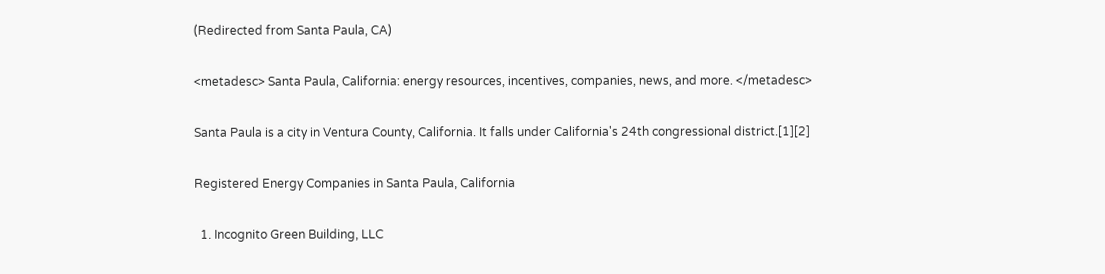(Redirected from Santa Paula, CA)

<metadesc> Santa Paula, California: energy resources, incentives, companies, news, and more. </metadesc>

Santa Paula is a city in Ventura County, California. It falls under California's 24th congressional district.[1][2]

Registered Energy Companies in Santa Paula, California

  1. Incognito Green Building, LLC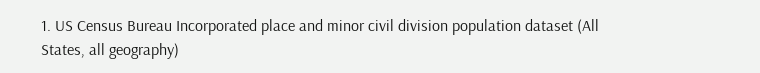1. US Census Bureau Incorporated place and minor civil division population dataset (All States, all geography)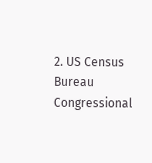2. US Census Bureau Congressional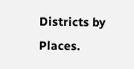Districts by Places.